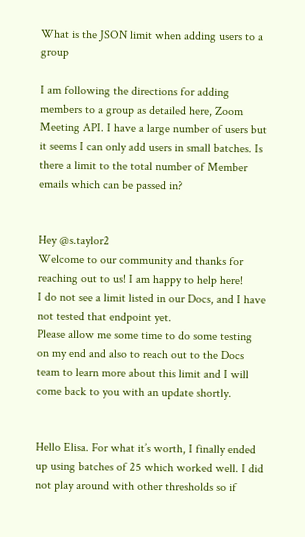What is the JSON limit when adding users to a group

I am following the directions for adding members to a group as detailed here, Zoom Meeting API. I have a large number of users but it seems I can only add users in small batches. Is there a limit to the total number of Member emails which can be passed in?


Hey @s.taylor2
Welcome to our community and thanks for reaching out to us! I am happy to help here!
I do not see a limit listed in our Docs, and I have not tested that endpoint yet.
Please allow me some time to do some testing on my end and also to reach out to the Docs team to learn more about this limit and I will come back to you with an update shortly.


Hello Elisa. For what it’s worth, I finally ended up using batches of 25 which worked well. I did not play around with other thresholds so if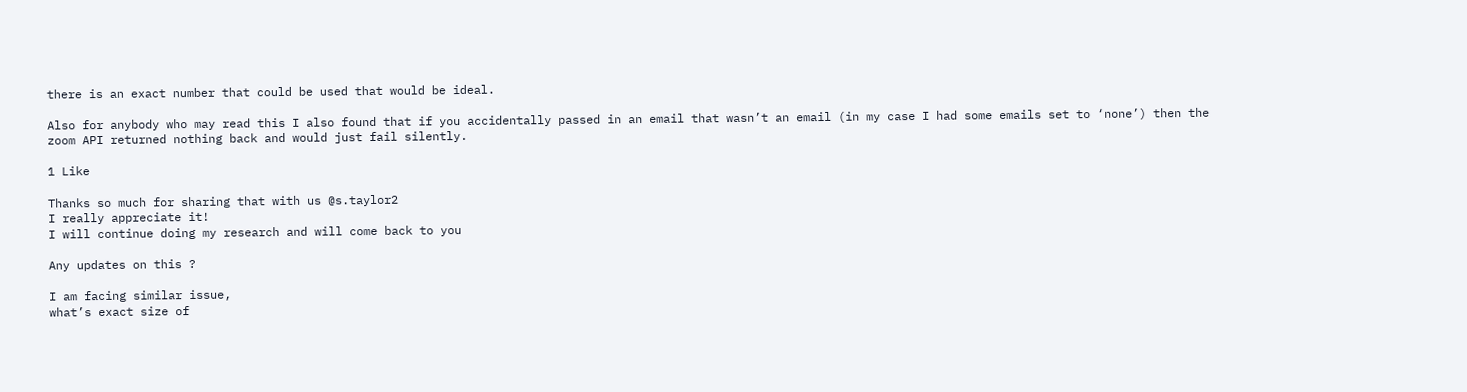there is an exact number that could be used that would be ideal.

Also for anybody who may read this I also found that if you accidentally passed in an email that wasn’t an email (in my case I had some emails set to ‘none’) then the zoom API returned nothing back and would just fail silently.

1 Like

Thanks so much for sharing that with us @s.taylor2
I really appreciate it!
I will continue doing my research and will come back to you

Any updates on this ?

I am facing similar issue,
what’s exact size of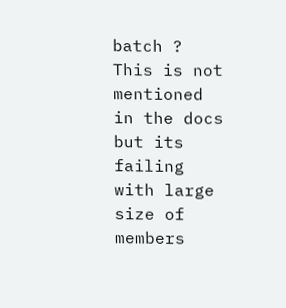batch ?
This is not mentioned in the docs but its failing with large size of members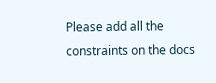Please add all the constraints on the docs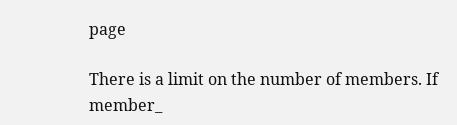page

There is a limit on the number of members. If member_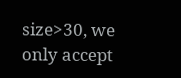size>30, we only accept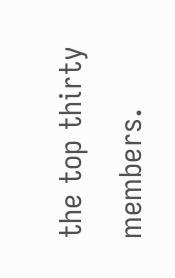the top thirty members.